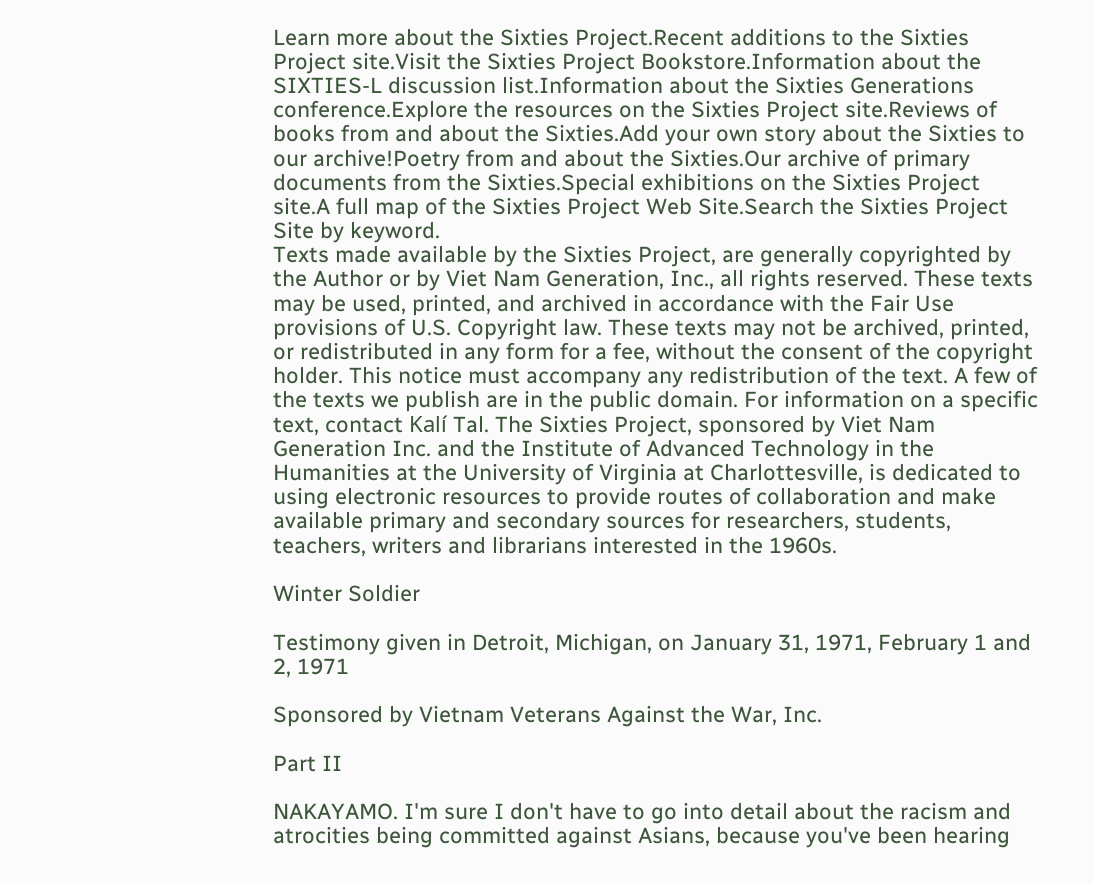Learn more about the Sixties Project.Recent additions to the Sixties Project site.Visit the Sixties Project Bookstore.Information about the SIXTIES-L discussion list.Information about the Sixties Generations conference.Explore the resources on the Sixties Project site.Reviews of books from and about the Sixties.Add your own story about the Sixties to our archive!Poetry from and about the Sixties.Our archive of primary documents from the Sixties.Special exhibitions on the Sixties Project site.A full map of the Sixties Project Web Site.Search the Sixties Project Site by keyword.
Texts made available by the Sixties Project, are generally copyrighted by the Author or by Viet Nam Generation, Inc., all rights reserved. These texts may be used, printed, and archived in accordance with the Fair Use provisions of U.S. Copyright law. These texts may not be archived, printed, or redistributed in any form for a fee, without the consent of the copyright holder. This notice must accompany any redistribution of the text. A few of the texts we publish are in the public domain. For information on a specific text, contact Kalí Tal. The Sixties Project, sponsored by Viet Nam Generation Inc. and the Institute of Advanced Technology in the Humanities at the University of Virginia at Charlottesville, is dedicated to using electronic resources to provide routes of collaboration and make available primary and secondary sources for researchers, students, teachers, writers and librarians interested in the 1960s.

Winter Soldier

Testimony given in Detroit, Michigan, on January 31, 1971, February 1 and 2, 1971

Sponsored by Vietnam Veterans Against the War, Inc.

Part II

NAKAYAMO. I'm sure I don't have to go into detail about the racism and atrocities being committed against Asians, because you've been hearing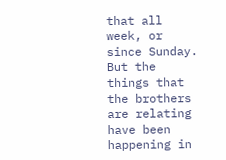that all week, or since Sunday. But the things that the brothers are relating have been happening in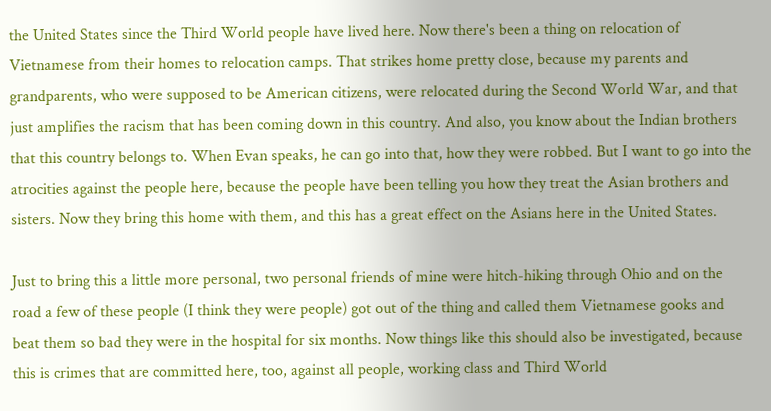the United States since the Third World people have lived here. Now there's been a thing on relocation of Vietnamese from their homes to relocation camps. That strikes home pretty close, because my parents and grandparents, who were supposed to be American citizens, were relocated during the Second World War, and that just amplifies the racism that has been coming down in this country. And also, you know about the Indian brothers that this country belongs to. When Evan speaks, he can go into that, how they were robbed. But I want to go into the atrocities against the people here, because the people have been telling you how they treat the Asian brothers and sisters. Now they bring this home with them, and this has a great effect on the Asians here in the United States.

Just to bring this a little more personal, two personal friends of mine were hitch-hiking through Ohio and on the road a few of these people (I think they were people) got out of the thing and called them Vietnamese gooks and beat them so bad they were in the hospital for six months. Now things like this should also be investigated, because this is crimes that are committed here, too, against all people, working class and Third World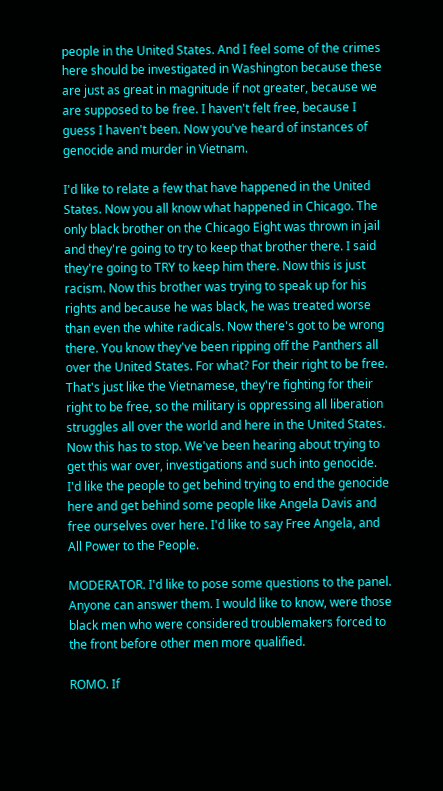people in the United States. And I feel some of the crimes here should be investigated in Washington because these are just as great in magnitude if not greater, because we are supposed to be free. I haven't felt free, because I guess I haven't been. Now you've heard of instances of genocide and murder in Vietnam.

I'd like to relate a few that have happened in the United States. Now you all know what happened in Chicago. The only black brother on the Chicago Eight was thrown in jail and they're going to try to keep that brother there. I said they're going to TRY to keep him there. Now this is just racism. Now this brother was trying to speak up for his rights and because he was black, he was treated worse than even the white radicals. Now there's got to be wrong there. You know they've been ripping off the Panthers all over the United States. For what? For their right to be free. That's just like the Vietnamese, they're fighting for their right to be free, so the military is oppressing all liberation struggles all over the world and here in the United States. Now this has to stop. We've been hearing about trying to get this war over, investigations and such into genocide. I'd like the people to get behind trying to end the genocide here and get behind some people like Angela Davis and free ourselves over here. I'd like to say Free Angela, and All Power to the People.

MODERATOR. I'd like to pose some questions to the panel. Anyone can answer them. I would like to know, were those black men who were considered troublemakers forced to the front before other men more qualified.

ROMO. If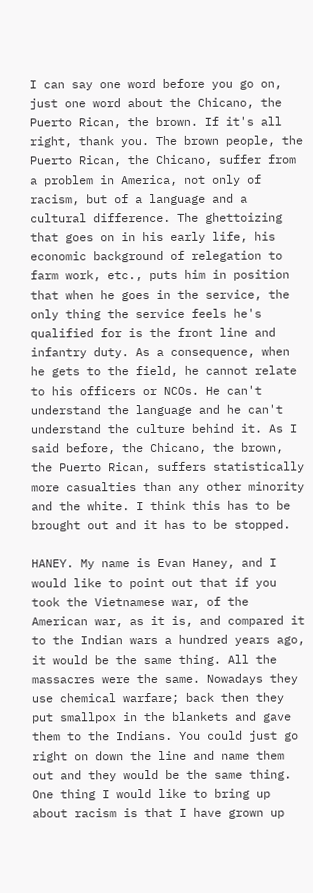I can say one word before you go on, just one word about the Chicano, the Puerto Rican, the brown. If it's all right, thank you. The brown people, the Puerto Rican, the Chicano, suffer from a problem in America, not only of racism, but of a language and a cultural difference. The ghettoizing that goes on in his early life, his economic background of relegation to farm work, etc., puts him in position that when he goes in the service, the only thing the service feels he's qualified for is the front line and infantry duty. As a consequence, when he gets to the field, he cannot relate to his officers or NCOs. He can't understand the language and he can't understand the culture behind it. As I said before, the Chicano, the brown, the Puerto Rican, suffers statistically more casualties than any other minority and the white. I think this has to be brought out and it has to be stopped.

HANEY. My name is Evan Haney, and I would like to point out that if you took the Vietnamese war, of the American war, as it is, and compared it to the Indian wars a hundred years ago, it would be the same thing. All the massacres were the same. Nowadays they use chemical warfare; back then they put smallpox in the blankets and gave them to the Indians. You could just go right on down the line and name them out and they would be the same thing. One thing I would like to bring up about racism is that I have grown up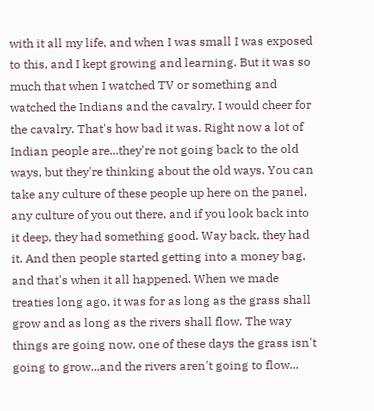with it all my life, and when I was small I was exposed to this, and I kept growing and learning. But it was so much that when I watched TV or something and watched the Indians and the cavalry, I would cheer for the cavalry. That's how bad it was. Right now a lot of Indian people are...they're not going back to the old ways, but they're thinking about the old ways. You can take any culture of these people up here on the panel, any culture of you out there, and if you look back into it deep, they had something good. Way back, they had it. And then people started getting into a money bag, and that's when it all happened. When we made treaties long ago, it was for as long as the grass shall grow and as long as the rivers shall flow. The way things are going now, one of these days the grass isn't going to grow...and the rivers aren't going to flow...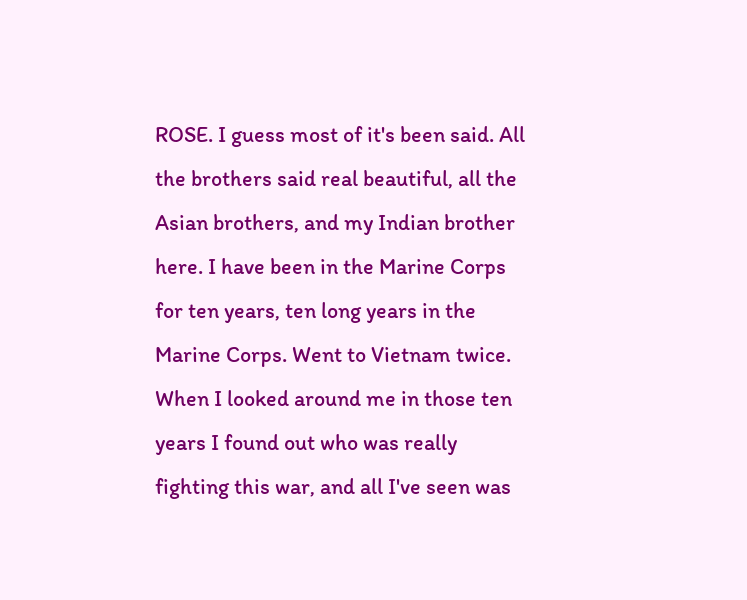ROSE. I guess most of it's been said. All the brothers said real beautiful, all the Asian brothers, and my Indian brother here. I have been in the Marine Corps for ten years, ten long years in the Marine Corps. Went to Vietnam twice. When I looked around me in those ten years I found out who was really fighting this war, and all I've seen was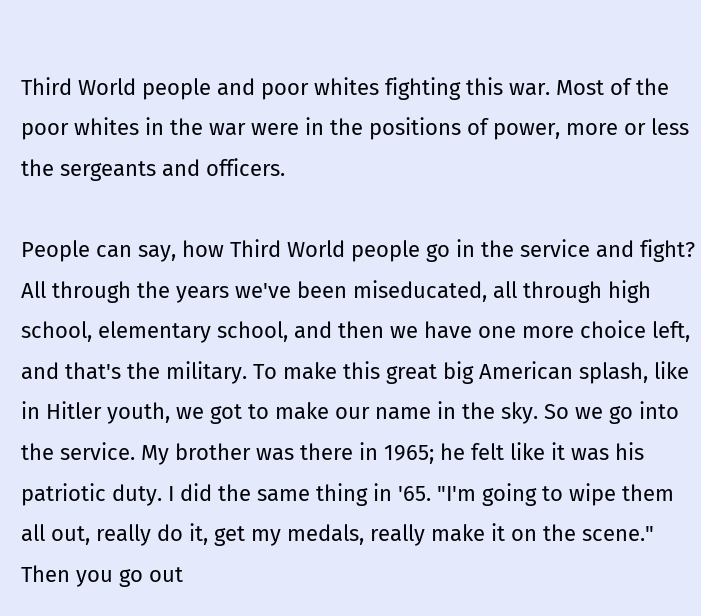Third World people and poor whites fighting this war. Most of the poor whites in the war were in the positions of power, more or less the sergeants and officers.

People can say, how Third World people go in the service and fight? All through the years we've been miseducated, all through high school, elementary school, and then we have one more choice left, and that's the military. To make this great big American splash, like in Hitler youth, we got to make our name in the sky. So we go into the service. My brother was there in 1965; he felt like it was his patriotic duty. I did the same thing in '65. "I'm going to wipe them all out, really do it, get my medals, really make it on the scene." Then you go out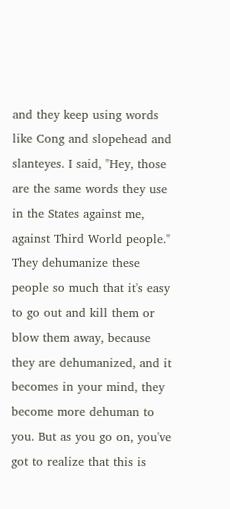and they keep using words like Cong and slopehead and slanteyes. I said, "Hey, those are the same words they use in the States against me, against Third World people." They dehumanize these people so much that it's easy to go out and kill them or blow them away, because they are dehumanized, and it becomes in your mind, they become more dehuman to you. But as you go on, you've got to realize that this is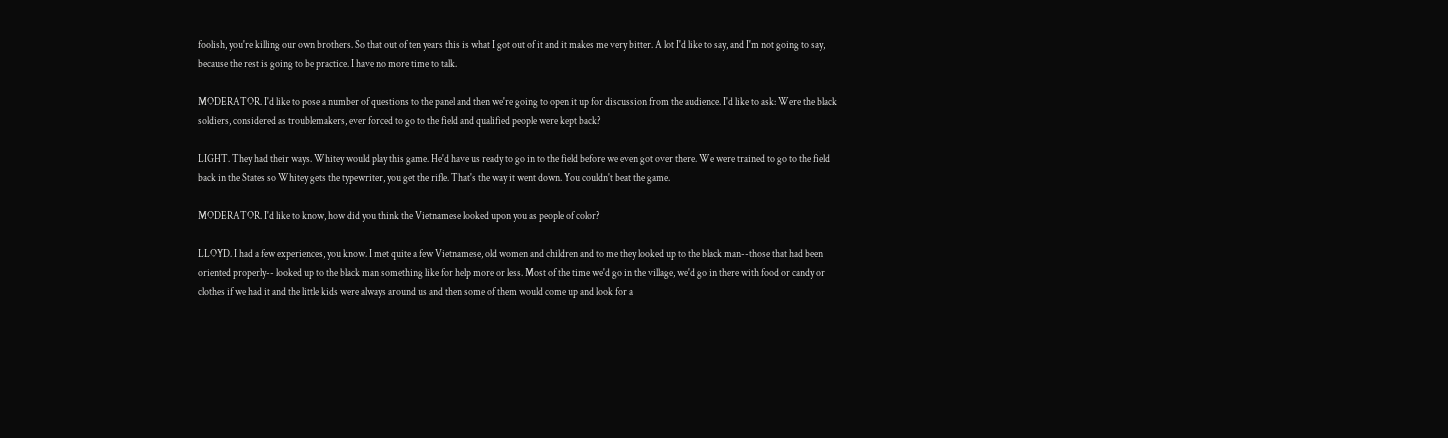foolish, you're killing our own brothers. So that out of ten years this is what I got out of it and it makes me very bitter. A lot I'd like to say, and I'm not going to say, because the rest is going to be practice. I have no more time to talk.

MODERATOR. I'd like to pose a number of questions to the panel and then we're going to open it up for discussion from the audience. I'd like to ask: Were the black soldiers, considered as troublemakers, ever forced to go to the field and qualified people were kept back?

LIGHT. They had their ways. Whitey would play this game. He'd have us ready to go in to the field before we even got over there. We were trained to go to the field back in the States so Whitey gets the typewriter, you get the rifle. That's the way it went down. You couldn't beat the game.

MODERATOR. I'd like to know, how did you think the Vietnamese looked upon you as people of color?

LLOYD. I had a few experiences, you know. I met quite a few Vietnamese, old women and children and to me they looked up to the black man--those that had been oriented properly-- looked up to the black man something like for help more or less. Most of the time we'd go in the village, we'd go in there with food or candy or clothes if we had it and the little kids were always around us and then some of them would come up and look for a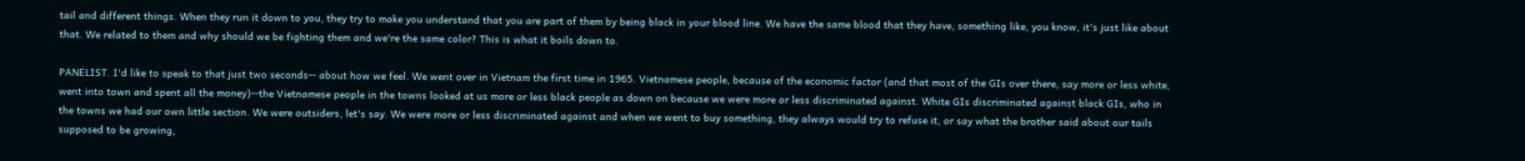tail and different things. When they run it down to you, they try to make you understand that you are part of them by being black in your blood line. We have the same blood that they have, something like, you know, it's just like about that. We related to them and why should we be fighting them and we're the same color? This is what it boils down to.

PANELIST. I'd like to speak to that just two seconds-- about how we feel. We went over in Vietnam the first time in 1965. Vietnamese people, because of the economic factor (and that most of the GIs over there, say more or less white, went into town and spent all the money)--the Vietnamese people in the towns looked at us more or less black people as down on because we were more or less discriminated against. White GIs discriminated against black GIs, who in the towns we had our own little section. We were outsiders, let's say. We were more or less discriminated against and when we went to buy something, they always would try to refuse it, or say what the brother said about our tails supposed to be growing,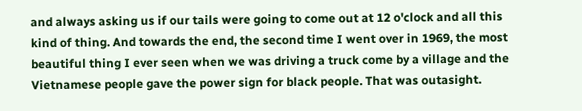and always asking us if our tails were going to come out at 12 o'clock and all this kind of thing. And towards the end, the second time I went over in 1969, the most beautiful thing I ever seen when we was driving a truck come by a village and the Vietnamese people gave the power sign for black people. That was outasight.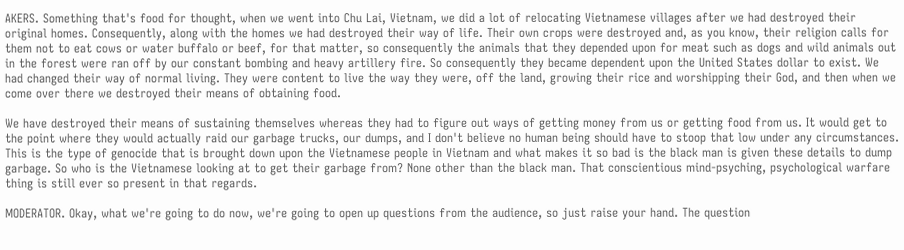AKERS. Something that's food for thought, when we went into Chu Lai, Vietnam, we did a lot of relocating Vietnamese villages after we had destroyed their original homes. Consequently, along with the homes we had destroyed their way of life. Their own crops were destroyed and, as you know, their religion calls for them not to eat cows or water buffalo or beef, for that matter, so consequently the animals that they depended upon for meat such as dogs and wild animals out in the forest were ran off by our constant bombing and heavy artillery fire. So consequently they became dependent upon the United States dollar to exist. We had changed their way of normal living. They were content to live the way they were, off the land, growing their rice and worshipping their God, and then when we come over there we destroyed their means of obtaining food.

We have destroyed their means of sustaining themselves whereas they had to figure out ways of getting money from us or getting food from us. It would get to the point where they would actually raid our garbage trucks, our dumps, and I don't believe no human being should have to stoop that low under any circumstances. This is the type of genocide that is brought down upon the Vietnamese people in Vietnam and what makes it so bad is the black man is given these details to dump garbage. So who is the Vietnamese looking at to get their garbage from? None other than the black man. That conscientious mind-psyching, psychological warfare thing is still ever so present in that regards.

MODERATOR. Okay, what we're going to do now, we're going to open up questions from the audience, so just raise your hand. The question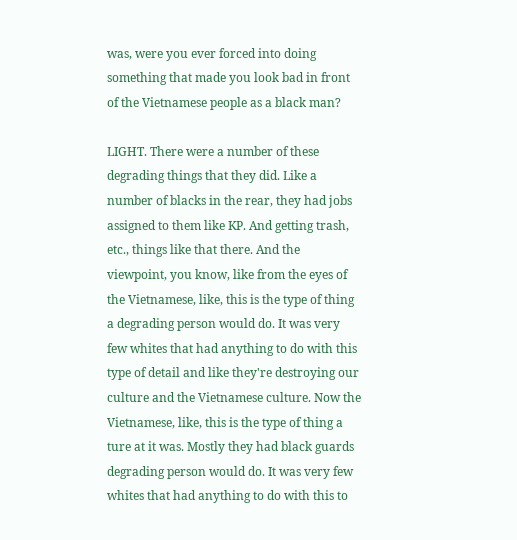was, were you ever forced into doing something that made you look bad in front of the Vietnamese people as a black man?

LIGHT. There were a number of these degrading things that they did. Like a number of blacks in the rear, they had jobs assigned to them like KP. And getting trash, etc., things like that there. And the viewpoint, you know, like from the eyes of the Vietnamese, like, this is the type of thing a degrading person would do. It was very few whites that had anything to do with this type of detail and like they're destroying our culture and the Vietnamese culture. Now the Vietnamese, like, this is the type of thing a ture at it was. Mostly they had black guards degrading person would do. It was very few whites that had anything to do with this to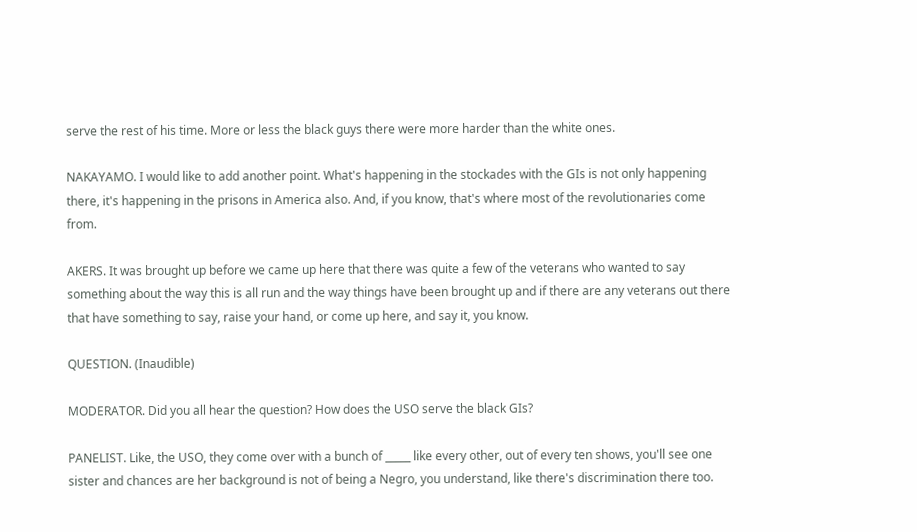serve the rest of his time. More or less the black guys there were more harder than the white ones.

NAKAYAMO. I would like to add another point. What's happening in the stockades with the GIs is not only happening there, it's happening in the prisons in America also. And, if you know, that's where most of the revolutionaries come from.

AKERS. It was brought up before we came up here that there was quite a few of the veterans who wanted to say something about the way this is all run and the way things have been brought up and if there are any veterans out there that have something to say, raise your hand, or come up here, and say it, you know.

QUESTION. (Inaudible)

MODERATOR. Did you all hear the question? How does the USO serve the black GIs?

PANELIST. Like, the USO, they come over with a bunch of _____ like every other, out of every ten shows, you'll see one sister and chances are her background is not of being a Negro, you understand, like there's discrimination there too.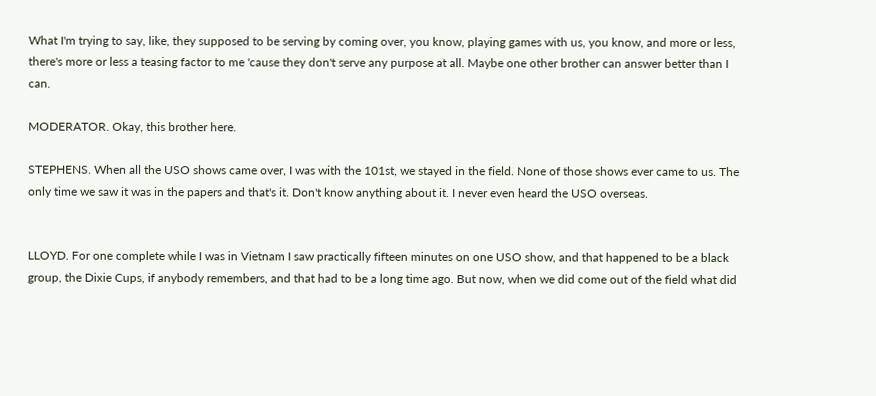What I'm trying to say, like, they supposed to be serving by coming over, you know, playing games with us, you know, and more or less, there's more or less a teasing factor to me 'cause they don't serve any purpose at all. Maybe one other brother can answer better than I can.

MODERATOR. Okay, this brother here.

STEPHENS. When all the USO shows came over, I was with the 101st, we stayed in the field. None of those shows ever came to us. The only time we saw it was in the papers and that's it. Don't know anything about it. I never even heard the USO overseas.


LLOYD. For one complete while I was in Vietnam I saw practically fifteen minutes on one USO show, and that happened to be a black group, the Dixie Cups, if anybody remembers, and that had to be a long time ago. But now, when we did come out of the field what did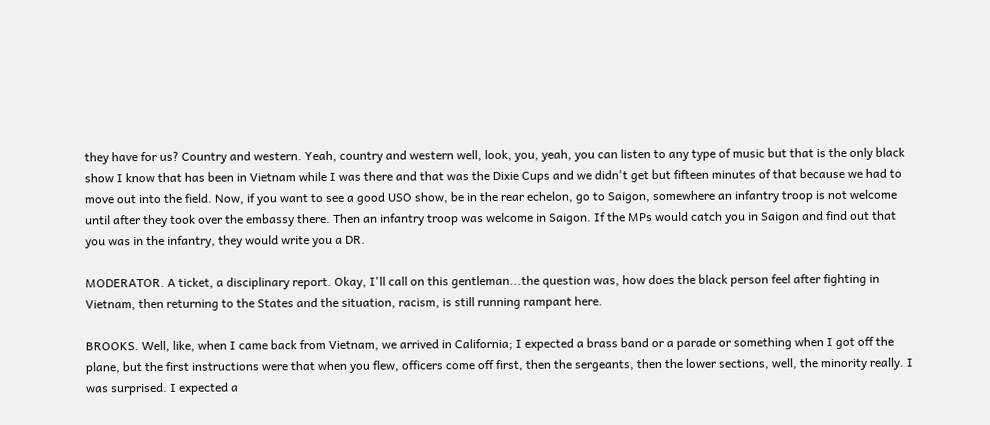they have for us? Country and western. Yeah, country and western well, look, you, yeah, you can listen to any type of music but that is the only black show I know that has been in Vietnam while I was there and that was the Dixie Cups and we didn't get but fifteen minutes of that because we had to move out into the field. Now, if you want to see a good USO show, be in the rear echelon, go to Saigon, somewhere an infantry troop is not welcome until after they took over the embassy there. Then an infantry troop was welcome in Saigon. If the MPs would catch you in Saigon and find out that you was in the infantry, they would write you a DR.

MODERATOR. A ticket, a disciplinary report. Okay, I'll call on this gentleman...the question was, how does the black person feel after fighting in Vietnam, then returning to the States and the situation, racism, is still running rampant here.

BROOKS. Well, like, when I came back from Vietnam, we arrived in California; I expected a brass band or a parade or something when I got off the plane, but the first instructions were that when you flew, officers come off first, then the sergeants, then the lower sections, well, the minority really. I was surprised. I expected a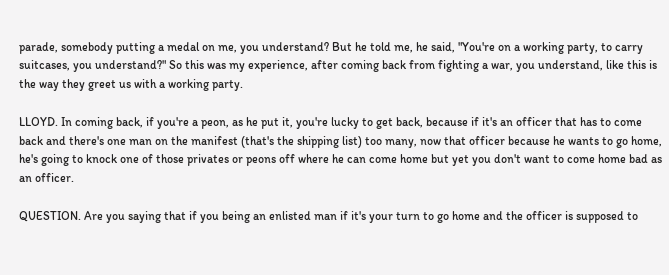parade, somebody putting a medal on me, you understand? But he told me, he said, "You're on a working party, to carry suitcases, you understand?" So this was my experience, after coming back from fighting a war, you understand, like this is the way they greet us with a working party.

LLOYD. In coming back, if you're a peon, as he put it, you're lucky to get back, because if it's an officer that has to come back and there's one man on the manifest (that's the shipping list) too many, now that officer because he wants to go home, he's going to knock one of those privates or peons off where he can come home but yet you don't want to come home bad as an officer.

QUESTION. Are you saying that if you being an enlisted man if it's your turn to go home and the officer is supposed to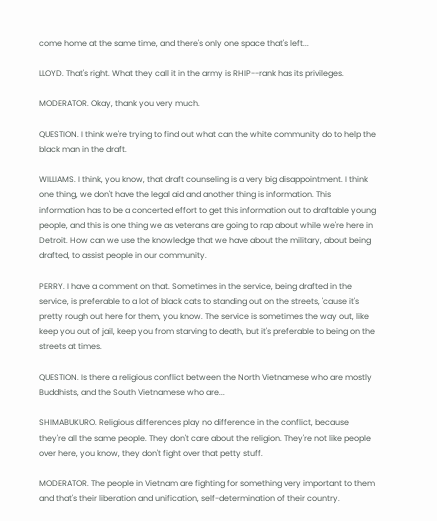come home at the same time, and there's only one space that's left...

LLOYD. That's right. What they call it in the army is RHIP--rank has its privileges.

MODERATOR. Okay, thank you very much.

QUESTION. I think we're trying to find out what can the white community do to help the black man in the draft.

WILLIAMS. I think, you know, that draft counseling is a very big disappointment. I think one thing, we don't have the legal aid and another thing is information. This information has to be a concerted effort to get this information out to draftable young people, and this is one thing we as veterans are going to rap about while we're here in Detroit. How can we use the knowledge that we have about the military, about being drafted, to assist people in our community.

PERRY. I have a comment on that. Sometimes in the service, being drafted in the service, is preferable to a lot of black cats to standing out on the streets, 'cause it's pretty rough out here for them, you know. The service is sometimes the way out, like keep you out of jail, keep you from starving to death, but it's preferable to being on the streets at times.

QUESTION. Is there a religious conflict between the North Vietnamese who are mostly Buddhists, and the South Vietnamese who are...

SHIMABUKURO. Religious differences play no difference in the conflict, because they're all the same people. They don't care about the religion. They're not like people over here, you know, they don't fight over that petty stuff.

MODERATOR. The people in Vietnam are fighting for something very important to them and that's their liberation and unification, self-determination of their country.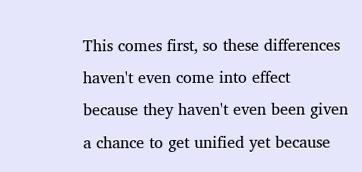This comes first, so these differences haven't even come into effect because they haven't even been given a chance to get unified yet because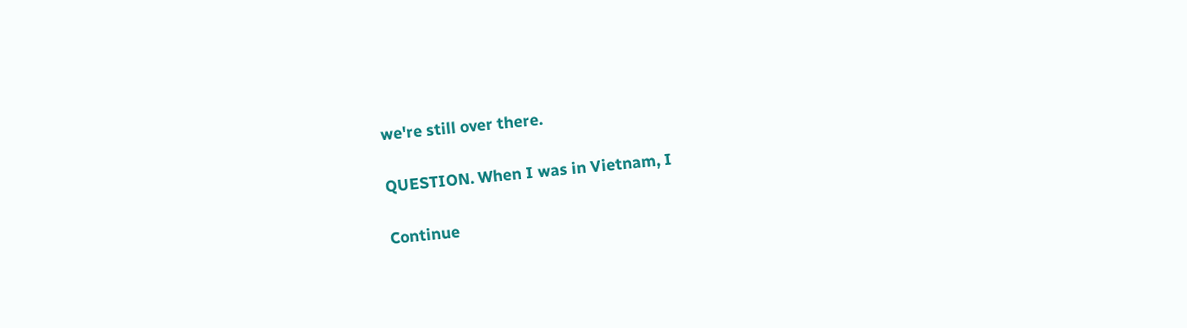we're still over there.

QUESTION. When I was in Vietnam, I

Continue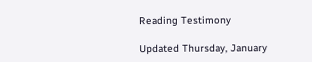Reading Testimony

Updated Thursday, January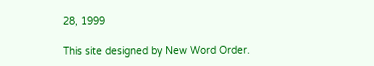28, 1999

This site designed by New Word Order.